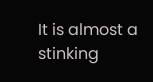It is almost a stinking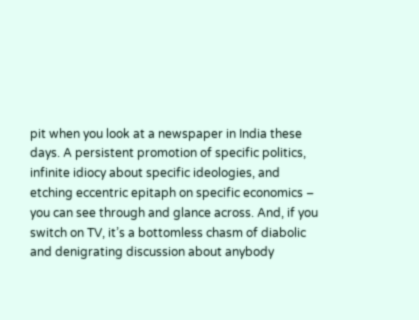pit when you look at a newspaper in India these days. A persistent promotion of specific politics, infinite idiocy about specific ideologies, and etching eccentric epitaph on specific economics – you can see through and glance across. And, if you switch on TV, it’s a bottomless chasm of diabolic and denigrating discussion about anybody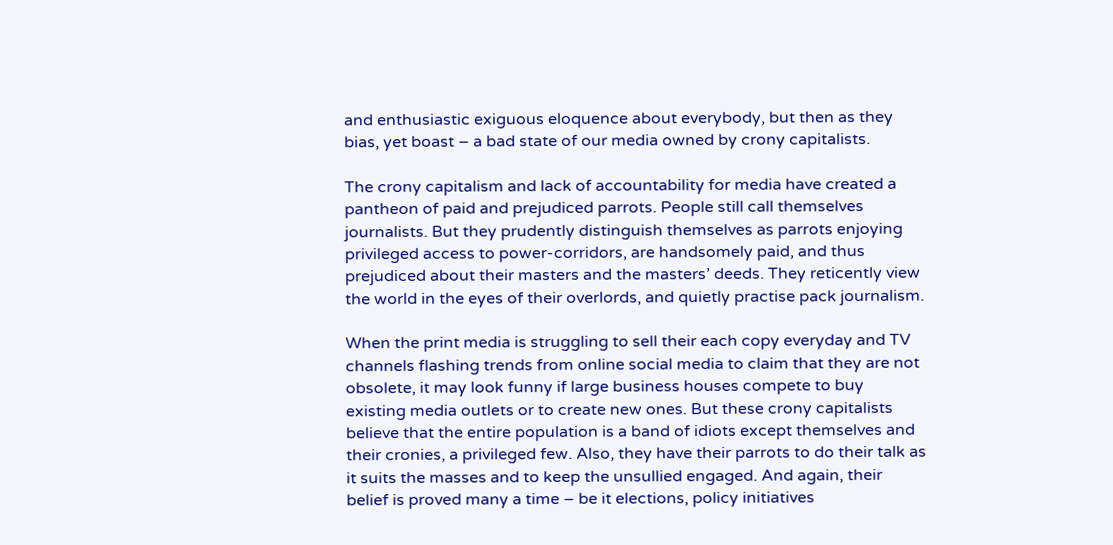and enthusiastic exiguous eloquence about everybody, but then as they bias, yet boast – a bad state of our media owned by crony capitalists.

The crony capitalism and lack of accountability for media have created a pantheon of paid and prejudiced parrots. People still call themselves journalists. But they prudently distinguish themselves as parrots enjoying privileged access to power-corridors, are handsomely paid, and thus prejudiced about their masters and the masters’ deeds. They reticently view the world in the eyes of their overlords, and quietly practise pack journalism.

When the print media is struggling to sell their each copy everyday and TV channels flashing trends from online social media to claim that they are not obsolete, it may look funny if large business houses compete to buy existing media outlets or to create new ones. But these crony capitalists believe that the entire population is a band of idiots except themselves and their cronies, a privileged few. Also, they have their parrots to do their talk as it suits the masses and to keep the unsullied engaged. And again, their belief is proved many a time – be it elections, policy initiatives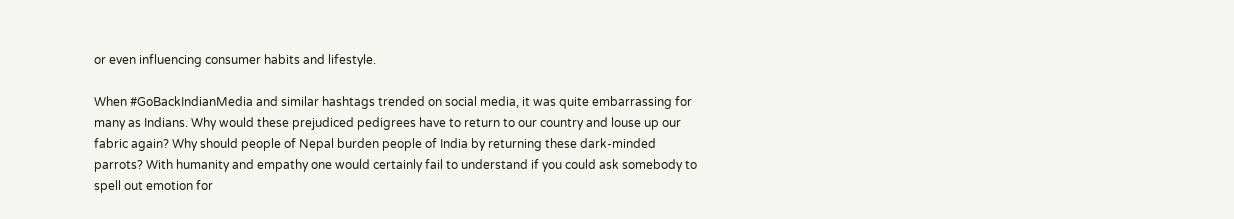or even influencing consumer habits and lifestyle.

When #GoBackIndianMedia and similar hashtags trended on social media, it was quite embarrassing for many as Indians. Why would these prejudiced pedigrees have to return to our country and louse up our fabric again? Why should people of Nepal burden people of India by returning these dark-minded parrots? With humanity and empathy one would certainly fail to understand if you could ask somebody to spell out emotion for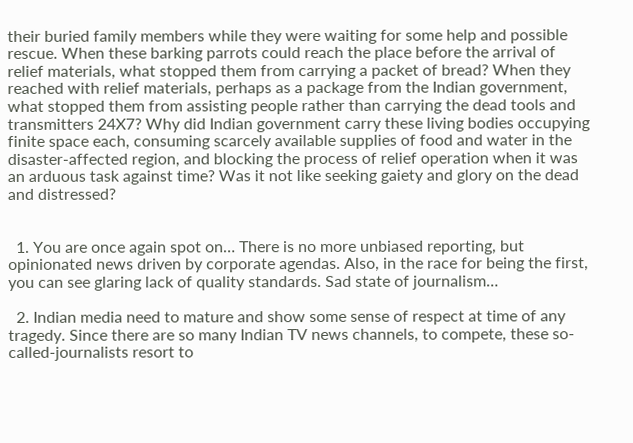their buried family members while they were waiting for some help and possible rescue. When these barking parrots could reach the place before the arrival of relief materials, what stopped them from carrying a packet of bread? When they reached with relief materials, perhaps as a package from the Indian government, what stopped them from assisting people rather than carrying the dead tools and transmitters 24X7? Why did Indian government carry these living bodies occupying finite space each, consuming scarcely available supplies of food and water in the disaster-affected region, and blocking the process of relief operation when it was an arduous task against time? Was it not like seeking gaiety and glory on the dead and distressed?


  1. You are once again spot on… There is no more unbiased reporting, but opinionated news driven by corporate agendas. Also, in the race for being the first, you can see glaring lack of quality standards. Sad state of journalism…

  2. Indian media need to mature and show some sense of respect at time of any tragedy. Since there are so many Indian TV news channels, to compete, these so-called-journalists resort to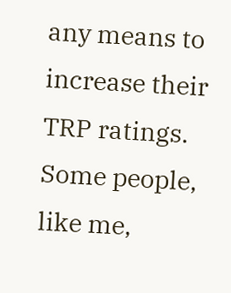any means to increase their TRP ratings. Some people, like me,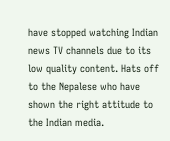have stopped watching Indian news TV channels due to its low quality content. Hats off to the Nepalese who have shown the right attitude to the Indian media.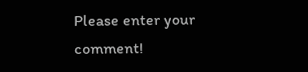Please enter your comment!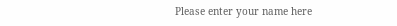Please enter your name here